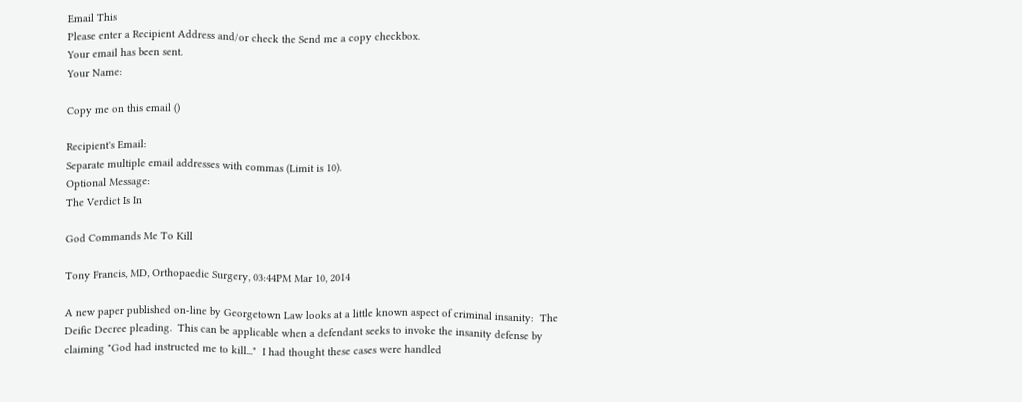Email This
Please enter a Recipient Address and/or check the Send me a copy checkbox.
Your email has been sent.
Your Name:

Copy me on this email ()

Recipient's Email:
Separate multiple email addresses with commas (Limit is 10).
Optional Message:
The Verdict Is In

God Commands Me To Kill

Tony Francis, MD, Orthopaedic Surgery, 03:44PM Mar 10, 2014

A new paper published on-line by Georgetown Law looks at a little known aspect of criminal insanity:  The Deific Decree pleading.  This can be applicable when a defendant seeks to invoke the insanity defense by claiming "God had instructed me to kill..."  I had thought these cases were handled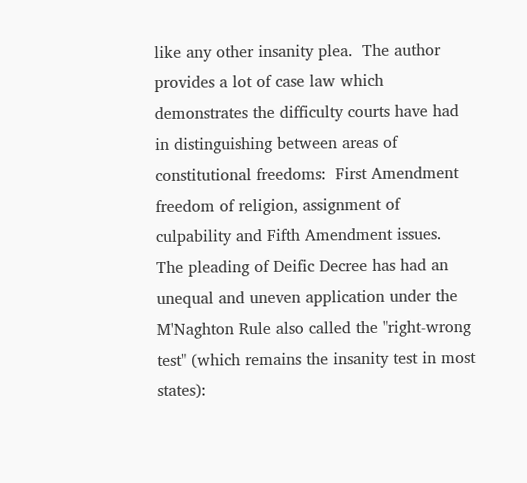like any other insanity plea.  The author provides a lot of case law which demonstrates the difficulty courts have had in distinguishing between areas of constitutional freedoms:  First Amendment freedom of religion, assignment of culpability and Fifth Amendment issues.  The pleading of Deific Decree has had an unequal and uneven application under the M'Naghton Rule also called the "right-wrong test" (which remains the insanity test in most states):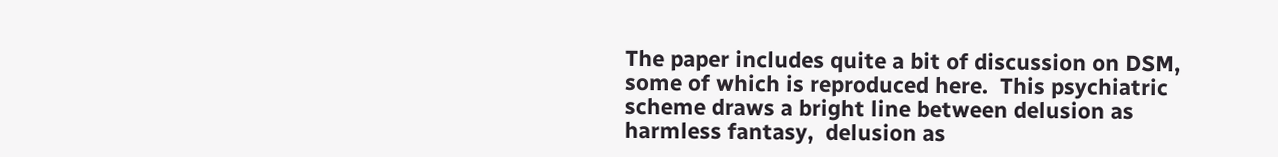The paper includes quite a bit of discussion on DSM, some of which is reproduced here.  This psychiatric scheme draws a bright line between delusion as harmless fantasy,  delusion as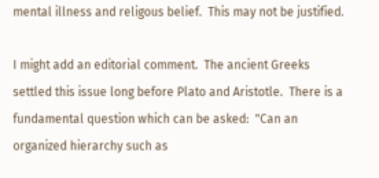mental illness and religous belief.  This may not be justified.

I might add an editorial comment.  The ancient Greeks settled this issue long before Plato and Aristotle.  There is a fundamental question which can be asked:  "Can an organized hierarchy such as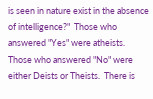is seen in nature exist in the absence of intelligence?"  Those who answered "Yes" were atheists.  Those who answered "No" were either Deists or Theists.  There is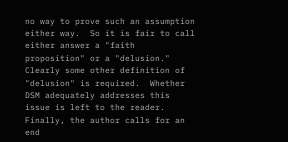no way to prove such an assumption either way.  So it is fair to call either answer a "faith proposition" or a "delusion."  Clearly some other definition of "delusion" is required.  Whether DSM adequately addresses this issue is left to the reader.  Finally, the author calls for an end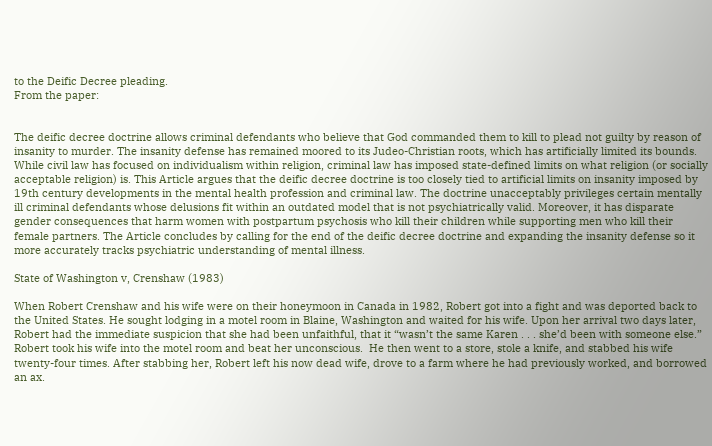to the Deific Decree pleading.
From the paper:


The deific decree doctrine allows criminal defendants who believe that God commanded them to kill to plead not guilty by reason of insanity to murder. The insanity defense has remained moored to its Judeo-Christian roots, which has artificially limited its bounds. While civil law has focused on individualism within religion, criminal law has imposed state-defined limits on what religion (or socially acceptable religion) is. This Article argues that the deific decree doctrine is too closely tied to artificial limits on insanity imposed by 19th century developments in the mental health profession and criminal law. The doctrine unacceptably privileges certain mentally ill criminal defendants whose delusions fit within an outdated model that is not psychiatrically valid. Moreover, it has disparate gender consequences that harm women with postpartum psychosis who kill their children while supporting men who kill their female partners. The Article concludes by calling for the end of the deific decree doctrine and expanding the insanity defense so it more accurately tracks psychiatric understanding of mental illness.

State of Washington v, Crenshaw (1983)

When Robert Crenshaw and his wife were on their honeymoon in Canada in 1982, Robert got into a fight and was deported back to the United States. He sought lodging in a motel room in Blaine, Washington and waited for his wife. Upon her arrival two days later, Robert had the immediate suspicion that she had been unfaithful, that it “wasn’t the same Karen . . . she’d been with someone else.” Robert took his wife into the motel room and beat her unconscious.  He then went to a store, stole a knife, and stabbed his wife twenty-four times. After stabbing her, Robert left his now dead wife, drove to a farm where he had previously worked, and borrowed an ax.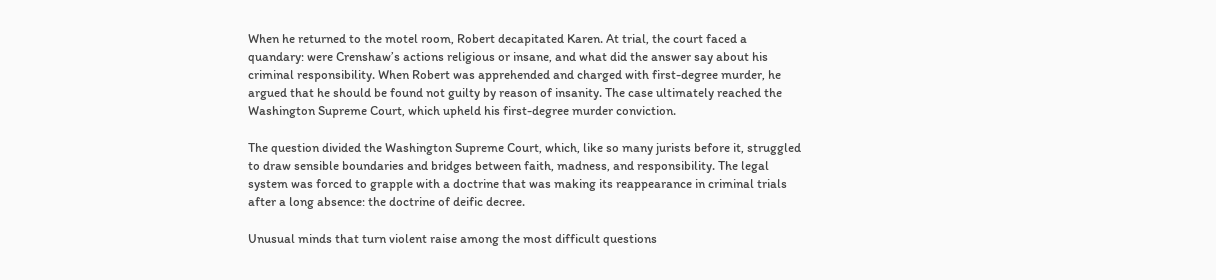When he returned to the motel room, Robert decapitated Karen. At trial, the court faced a quandary: were Crenshaw’s actions religious or insane, and what did the answer say about his criminal responsibility. When Robert was apprehended and charged with first-degree murder, he argued that he should be found not guilty by reason of insanity. The case ultimately reached the Washington Supreme Court, which upheld his first-degree murder conviction.

The question divided the Washington Supreme Court, which, like so many jurists before it, struggled to draw sensible boundaries and bridges between faith, madness, and responsibility. The legal system was forced to grapple with a doctrine that was making its reappearance in criminal trials after a long absence: the doctrine of deific decree.

Unusual minds that turn violent raise among the most difficult questions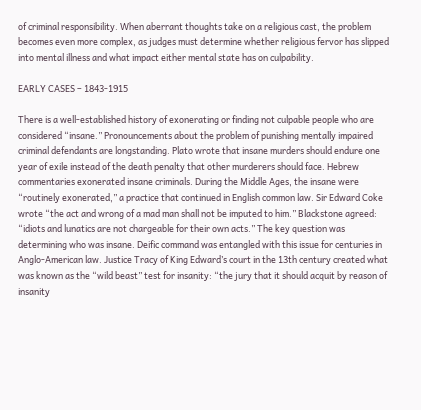of criminal responsibility. When aberrant thoughts take on a religious cast, the problem becomes even more complex, as judges must determine whether religious fervor has slipped into mental illness and what impact either mental state has on culpability.

EARLY CASES – 1843-1915

There is a well-established history of exonerating or finding not culpable people who are considered “insane.” Pronouncements about the problem of punishing mentally impaired criminal defendants are longstanding. Plato wrote that insane murders should endure one year of exile instead of the death penalty that other murderers should face. Hebrew commentaries exonerated insane criminals. During the Middle Ages, the insane were “routinely exonerated,” a practice that continued in English common law. Sir Edward Coke wrote “the act and wrong of a mad man shall not be imputed to him.” Blackstone agreed: “idiots and lunatics are not chargeable for their own acts.” The key question was determining who was insane. Deific command was entangled with this issue for centuries in Anglo-American law. Justice Tracy of King Edward’s court in the 13th century created what was known as the “wild beast” test for insanity: “the jury that it should acquit by reason of insanity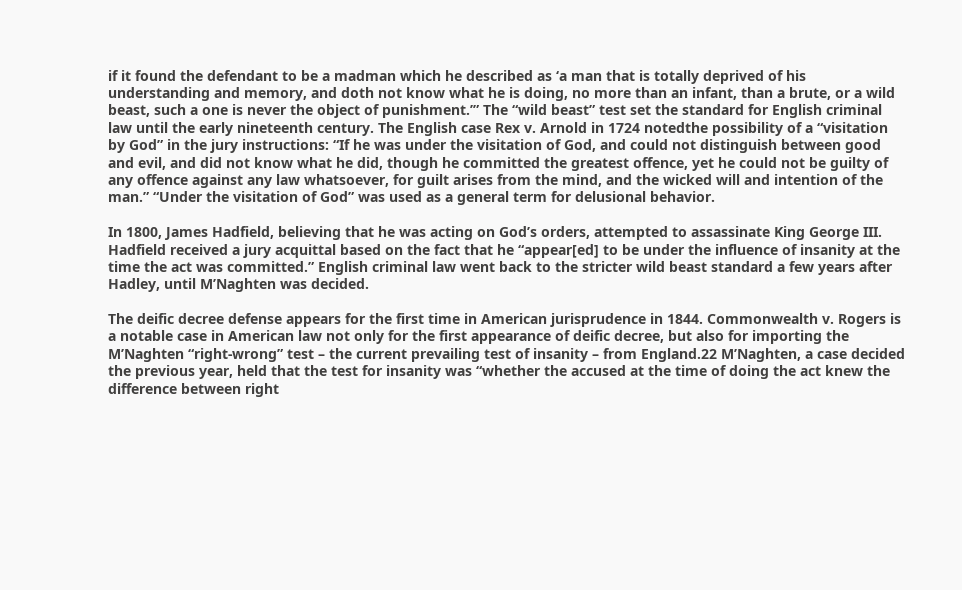if it found the defendant to be a madman which he described as ‘a man that is totally deprived of his understanding and memory, and doth not know what he is doing, no more than an infant, than a brute, or a wild beast, such a one is never the object of punishment.’” The “wild beast” test set the standard for English criminal law until the early nineteenth century. The English case Rex v. Arnold in 1724 notedthe possibility of a “visitation by God” in the jury instructions: “If he was under the visitation of God, and could not distinguish between good and evil, and did not know what he did, though he committed the greatest offence, yet he could not be guilty of any offence against any law whatsoever, for guilt arises from the mind, and the wicked will and intention of the man.” “Under the visitation of God” was used as a general term for delusional behavior.

In 1800, James Hadfield, believing that he was acting on God’s orders, attempted to assassinate King George III. Hadfield received a jury acquittal based on the fact that he “appear[ed] to be under the influence of insanity at the time the act was committed.” English criminal law went back to the stricter wild beast standard a few years after Hadley, until M’Naghten was decided.

The deific decree defense appears for the first time in American jurisprudence in 1844. Commonwealth v. Rogers is a notable case in American law not only for the first appearance of deific decree, but also for importing the M’Naghten “right-wrong” test – the current prevailing test of insanity – from England.22 M’Naghten, a case decided the previous year, held that the test for insanity was “whether the accused at the time of doing the act knew the difference between right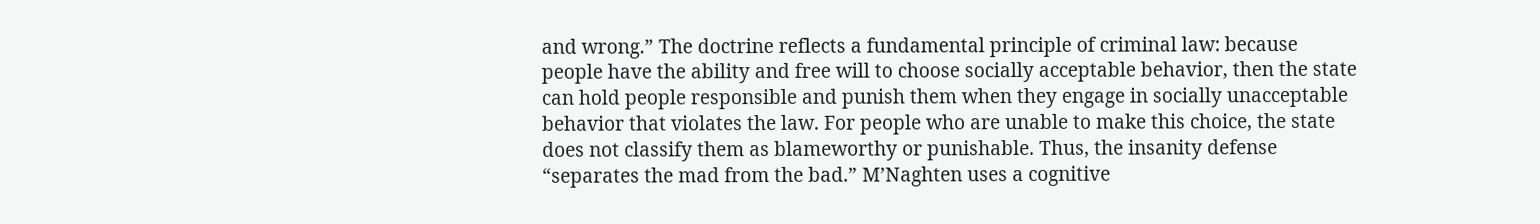and wrong.” The doctrine reflects a fundamental principle of criminal law: because people have the ability and free will to choose socially acceptable behavior, then the state can hold people responsible and punish them when they engage in socially unacceptable behavior that violates the law. For people who are unable to make this choice, the state does not classify them as blameworthy or punishable. Thus, the insanity defense “separates the mad from the bad.” M’Naghten uses a cognitive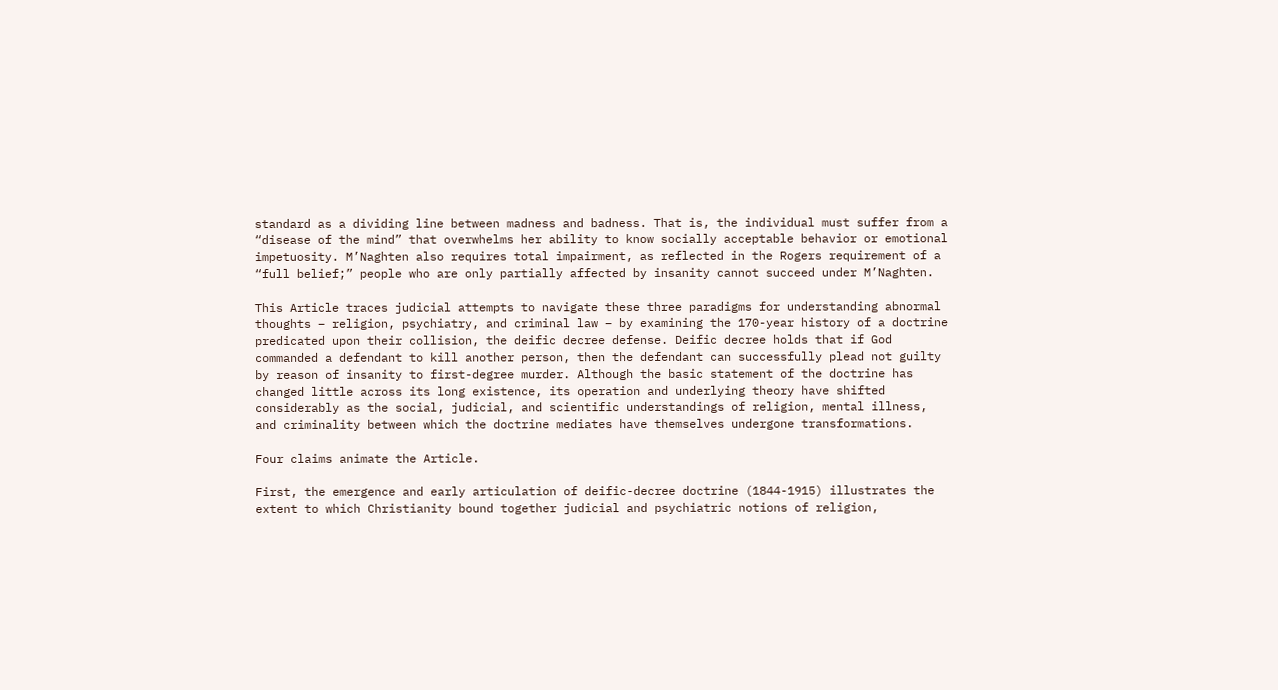standard as a dividing line between madness and badness. That is, the individual must suffer from a “disease of the mind” that overwhelms her ability to know socially acceptable behavior or emotional impetuosity. M’Naghten also requires total impairment, as reflected in the Rogers requirement of a “full belief;” people who are only partially affected by insanity cannot succeed under M’Naghten.

This Article traces judicial attempts to navigate these three paradigms for understanding abnormal thoughts – religion, psychiatry, and criminal law – by examining the 170-year history of a doctrine predicated upon their collision, the deific decree defense. Deific decree holds that if God commanded a defendant to kill another person, then the defendant can successfully plead not guilty by reason of insanity to first-degree murder. Although the basic statement of the doctrine has changed little across its long existence, its operation and underlying theory have shifted considerably as the social, judicial, and scientific understandings of religion, mental illness, and criminality between which the doctrine mediates have themselves undergone transformations.

Four claims animate the Article.

First, the emergence and early articulation of deific-decree doctrine (1844-1915) illustrates the extent to which Christianity bound together judicial and psychiatric notions of religion,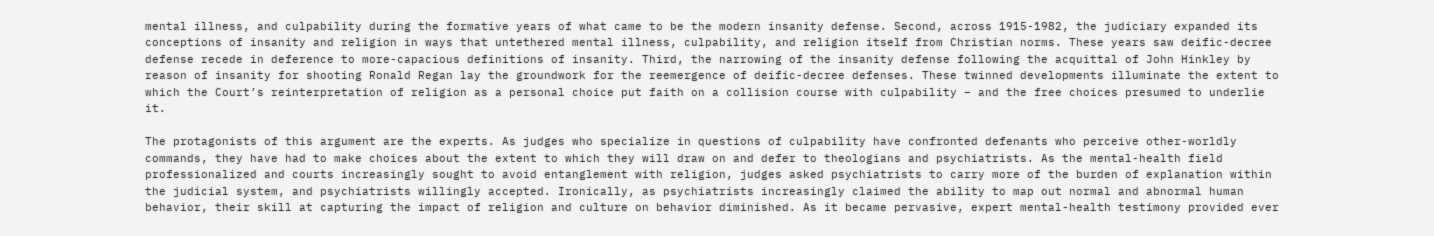mental illness, and culpability during the formative years of what came to be the modern insanity defense. Second, across 1915-1982, the judiciary expanded its conceptions of insanity and religion in ways that untethered mental illness, culpability, and religion itself from Christian norms. These years saw deific-decree defense recede in deference to more-capacious definitions of insanity. Third, the narrowing of the insanity defense following the acquittal of John Hinkley by reason of insanity for shooting Ronald Regan lay the groundwork for the reemergence of deific-decree defenses. These twinned developments illuminate the extent to which the Court’s reinterpretation of religion as a personal choice put faith on a collision course with culpability – and the free choices presumed to underlie it.

The protagonists of this argument are the experts. As judges who specialize in questions of culpability have confronted defenants who perceive other-worldly commands, they have had to make choices about the extent to which they will draw on and defer to theologians and psychiatrists. As the mental-health field professionalized and courts increasingly sought to avoid entanglement with religion, judges asked psychiatrists to carry more of the burden of explanation within the judicial system, and psychiatrists willingly accepted. Ironically, as psychiatrists increasingly claimed the ability to map out normal and abnormal human behavior, their skill at capturing the impact of religion and culture on behavior diminished. As it became pervasive, expert mental-health testimony provided ever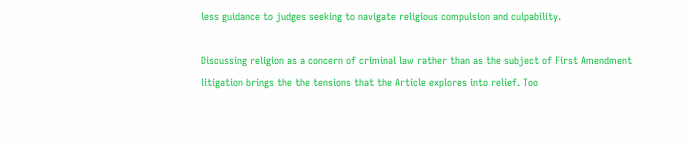less guidance to judges seeking to navigate religious compulsion and culpability.

Discussing religion as a concern of criminal law rather than as the subject of First Amendment litigation brings the the tensions that the Article explores into relief. Too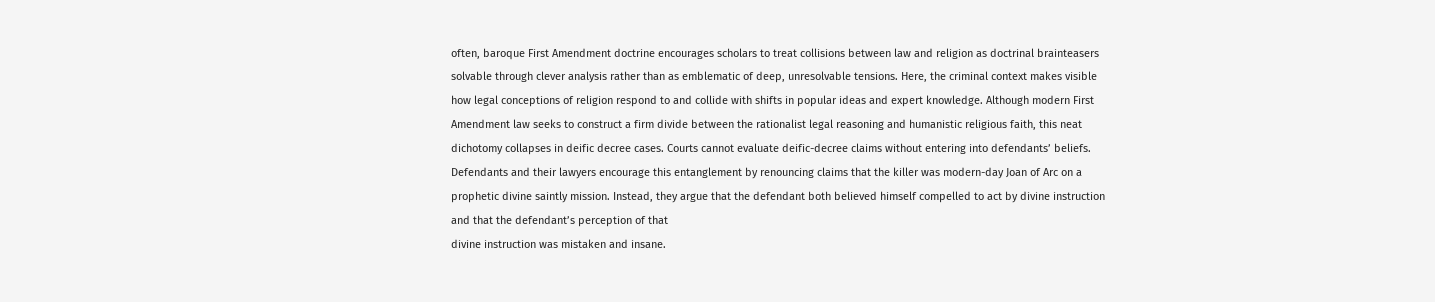often, baroque First Amendment doctrine encourages scholars to treat collisions between law and religion as doctrinal brainteasers solvable through clever analysis rather than as emblematic of deep, unresolvable tensions. Here, the criminal context makes visible how legal conceptions of religion respond to and collide with shifts in popular ideas and expert knowledge. Although modern First Amendment law seeks to construct a firm divide between the rationalist legal reasoning and humanistic religious faith, this neat dichotomy collapses in deific decree cases. Courts cannot evaluate deific-decree claims without entering into defendants’ beliefs. Defendants and their lawyers encourage this entanglement by renouncing claims that the killer was modern-day Joan of Arc on a prophetic divine saintly mission. Instead, they argue that the defendant both believed himself compelled to act by divine instruction and that the defendant’s perception of that
divine instruction was mistaken and insane.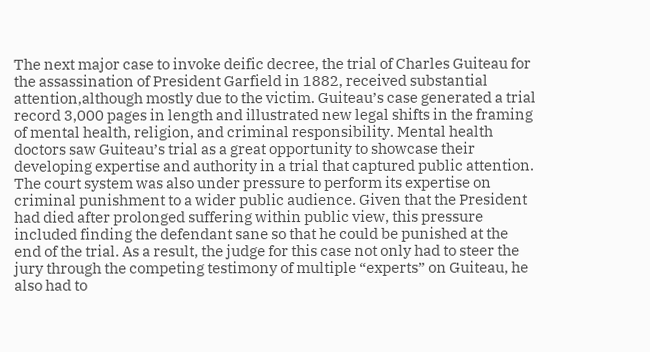The next major case to invoke deific decree, the trial of Charles Guiteau for the assassination of President Garfield in 1882, received substantial attention,although mostly due to the victim. Guiteau’s case generated a trial record 3,000 pages in length and illustrated new legal shifts in the framing of mental health, religion, and criminal responsibility. Mental health doctors saw Guiteau’s trial as a great opportunity to showcase their developing expertise and authority in a trial that captured public attention. The court system was also under pressure to perform its expertise on criminal punishment to a wider public audience. Given that the President had died after prolonged suffering within public view, this pressure included finding the defendant sane so that he could be punished at the end of the trial. As a result, the judge for this case not only had to steer the jury through the competing testimony of multiple “experts” on Guiteau, he also had to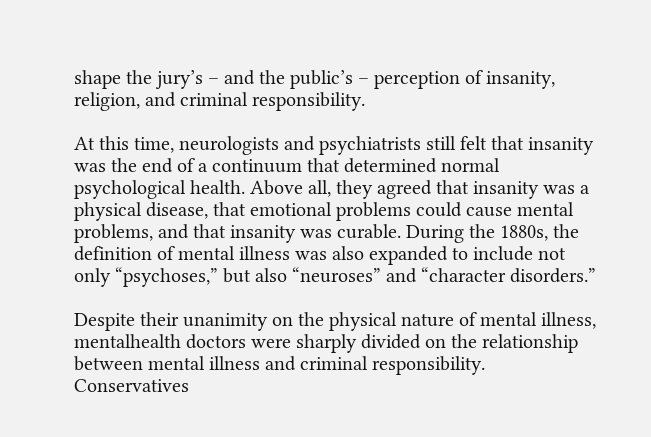shape the jury’s – and the public’s – perception of insanity, religion, and criminal responsibility.

At this time, neurologists and psychiatrists still felt that insanity was the end of a continuum that determined normal psychological health. Above all, they agreed that insanity was a physical disease, that emotional problems could cause mental problems, and that insanity was curable. During the 1880s, the definition of mental illness was also expanded to include not only “psychoses,” but also “neuroses” and “character disorders.”

Despite their unanimity on the physical nature of mental illness, mentalhealth doctors were sharply divided on the relationship between mental illness and criminal responsibility. Conservatives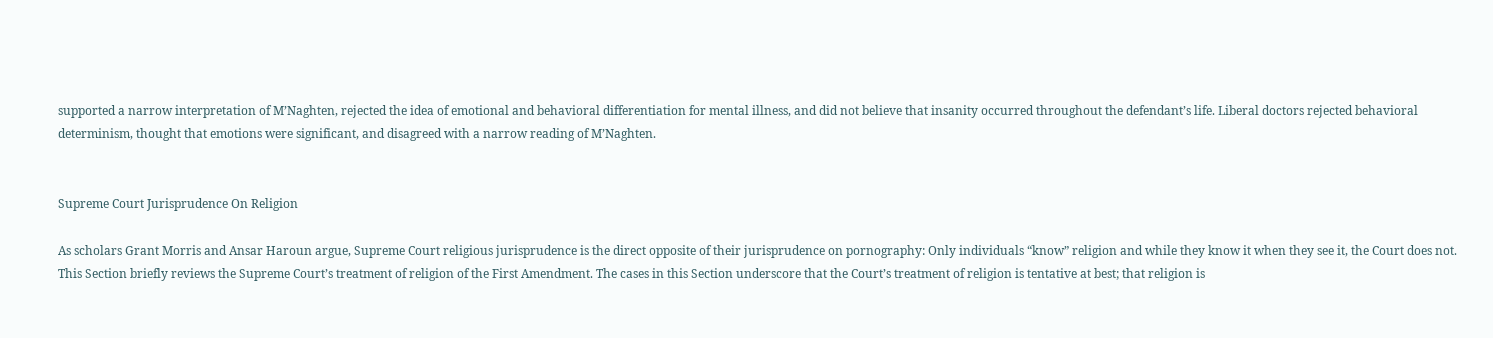supported a narrow interpretation of M’Naghten, rejected the idea of emotional and behavioral differentiation for mental illness, and did not believe that insanity occurred throughout the defendant’s life. Liberal doctors rejected behavioral determinism, thought that emotions were significant, and disagreed with a narrow reading of M’Naghten.


Supreme Court Jurisprudence On Religion

As scholars Grant Morris and Ansar Haroun argue, Supreme Court religious jurisprudence is the direct opposite of their jurisprudence on pornography: Only individuals “know” religion and while they know it when they see it, the Court does not. This Section briefly reviews the Supreme Court’s treatment of religion of the First Amendment. The cases in this Section underscore that the Court’s treatment of religion is tentative at best; that religion is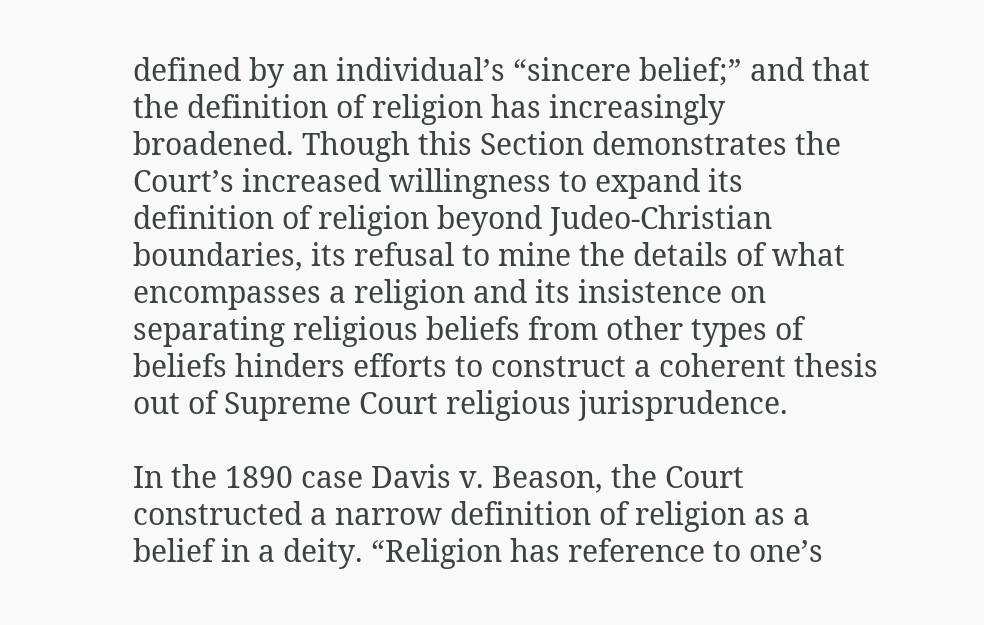defined by an individual’s “sincere belief;” and that the definition of religion has increasingly broadened. Though this Section demonstrates the Court’s increased willingness to expand its definition of religion beyond Judeo-Christian boundaries, its refusal to mine the details of what encompasses a religion and its insistence on separating religious beliefs from other types of beliefs hinders efforts to construct a coherent thesis out of Supreme Court religious jurisprudence.

In the 1890 case Davis v. Beason, the Court constructed a narrow definition of religion as a belief in a deity. “Religion has reference to one’s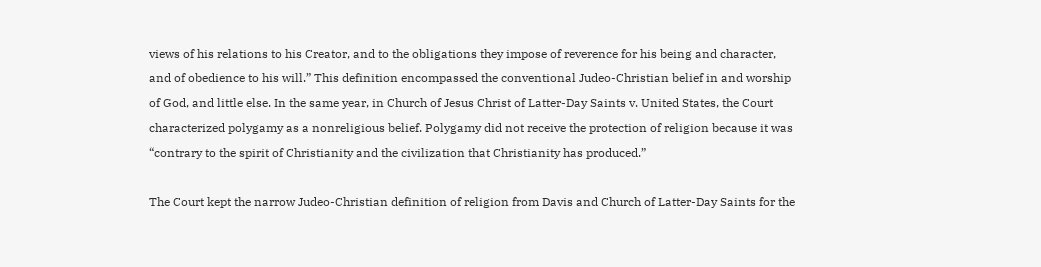views of his relations to his Creator, and to the obligations they impose of reverence for his being and character, and of obedience to his will.” This definition encompassed the conventional Judeo-Christian belief in and worship of God, and little else. In the same year, in Church of Jesus Christ of Latter-Day Saints v. United States, the Court characterized polygamy as a nonreligious belief. Polygamy did not receive the protection of religion because it was “contrary to the spirit of Christianity and the civilization that Christianity has produced.”

The Court kept the narrow Judeo-Christian definition of religion from Davis and Church of Latter-Day Saints for the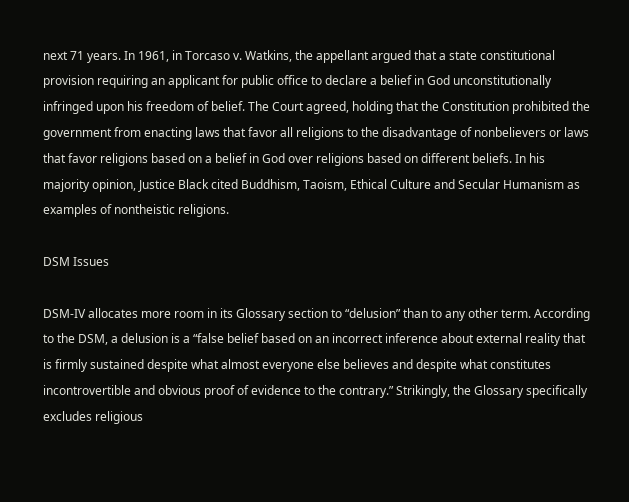next 71 years. In 1961, in Torcaso v. Watkins, the appellant argued that a state constitutional provision requiring an applicant for public office to declare a belief in God unconstitutionally infringed upon his freedom of belief. The Court agreed, holding that the Constitution prohibited the government from enacting laws that favor all religions to the disadvantage of nonbelievers or laws that favor religions based on a belief in God over religions based on different beliefs. In his majority opinion, Justice Black cited Buddhism, Taoism, Ethical Culture and Secular Humanism as examples of nontheistic religions.

DSM Issues

DSM-IV allocates more room in its Glossary section to “delusion” than to any other term. According to the DSM, a delusion is a “false belief based on an incorrect inference about external reality that is firmly sustained despite what almost everyone else believes and despite what constitutes incontrovertible and obvious proof of evidence to the contrary.” Strikingly, the Glossary specifically excludes religious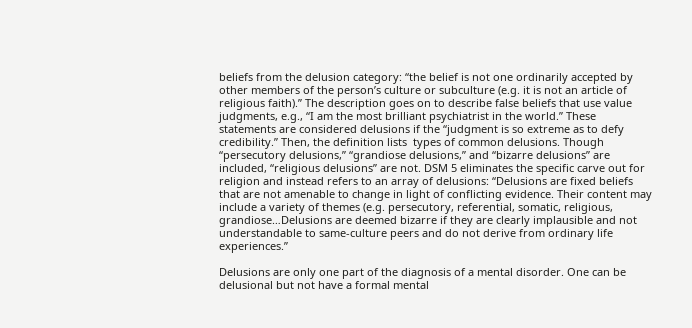beliefs from the delusion category: “the belief is not one ordinarily accepted by other members of the person’s culture or subculture (e.g. it is not an article of religious faith).” The description goes on to describe false beliefs that use value judgments, e.g., “I am the most brilliant psychiatrist in the world.” These statements are considered delusions if the “judgment is so extreme as to defy credibility.” Then, the definition lists  types of common delusions. Though “persecutory delusions,” “grandiose delusions,” and “bizarre delusions” are included, “religious delusions” are not. DSM 5 eliminates the specific carve out for religion and instead refers to an array of delusions: “Delusions are fixed beliefs that are not amenable to change in light of conflicting evidence. Their content may include a variety of themes (e.g. persecutory, referential, somatic, religious, grandiose…Delusions are deemed bizarre if they are clearly implausible and not understandable to same-culture peers and do not derive from ordinary life experiences.”

Delusions are only one part of the diagnosis of a mental disorder. One can be delusional but not have a formal mental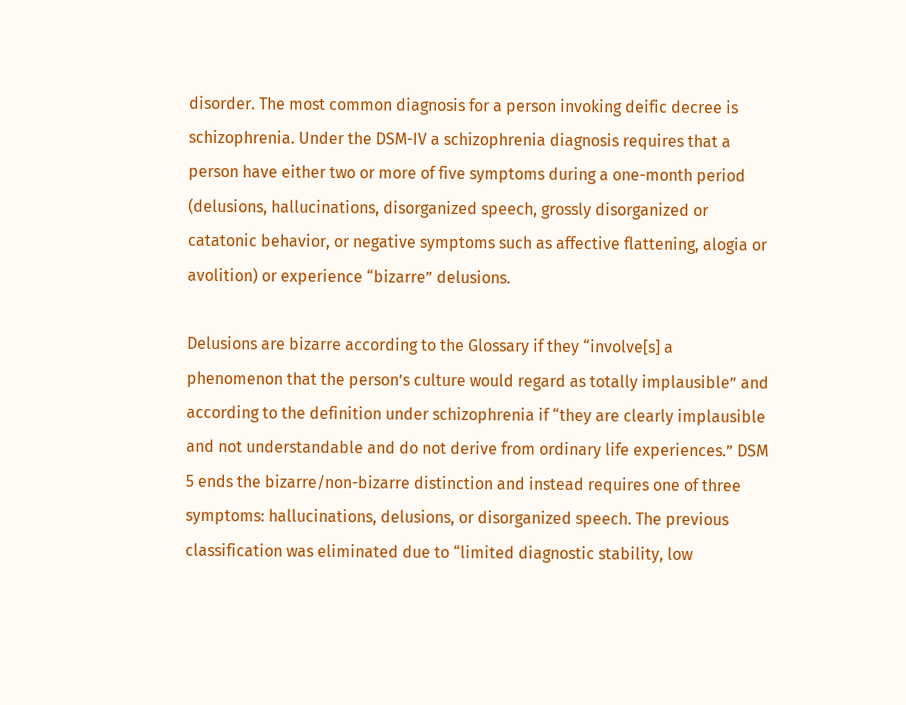disorder. The most common diagnosis for a person invoking deific decree is schizophrenia. Under the DSM-IV a schizophrenia diagnosis requires that a person have either two or more of five symptoms during a one-month period (delusions, hallucinations, disorganized speech, grossly disorganized or catatonic behavior, or negative symptoms such as affective flattening, alogia or avolition) or experience “bizarre” delusions.

Delusions are bizarre according to the Glossary if they “involve[s] a phenomenon that the person’s culture would regard as totally implausible” and according to the definition under schizophrenia if “they are clearly implausible and not understandable and do not derive from ordinary life experiences.” DSM 5 ends the bizarre/non-bizarre distinction and instead requires one of three symptoms: hallucinations, delusions, or disorganized speech. The previous classification was eliminated due to “limited diagnostic stability, low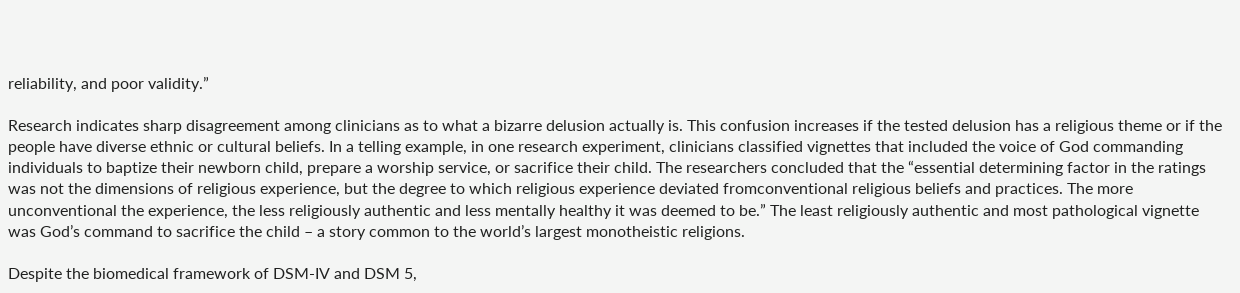reliability, and poor validity.”

Research indicates sharp disagreement among clinicians as to what a bizarre delusion actually is. This confusion increases if the tested delusion has a religious theme or if the people have diverse ethnic or cultural beliefs. In a telling example, in one research experiment, clinicians classified vignettes that included the voice of God commanding individuals to baptize their newborn child, prepare a worship service, or sacrifice their child. The researchers concluded that the “essential determining factor in the ratings was not the dimensions of religious experience, but the degree to which religious experience deviated fromconventional religious beliefs and practices. The more unconventional the experience, the less religiously authentic and less mentally healthy it was deemed to be.” The least religiously authentic and most pathological vignette was God’s command to sacrifice the child – a story common to the world’s largest monotheistic religions.

Despite the biomedical framework of DSM-IV and DSM 5,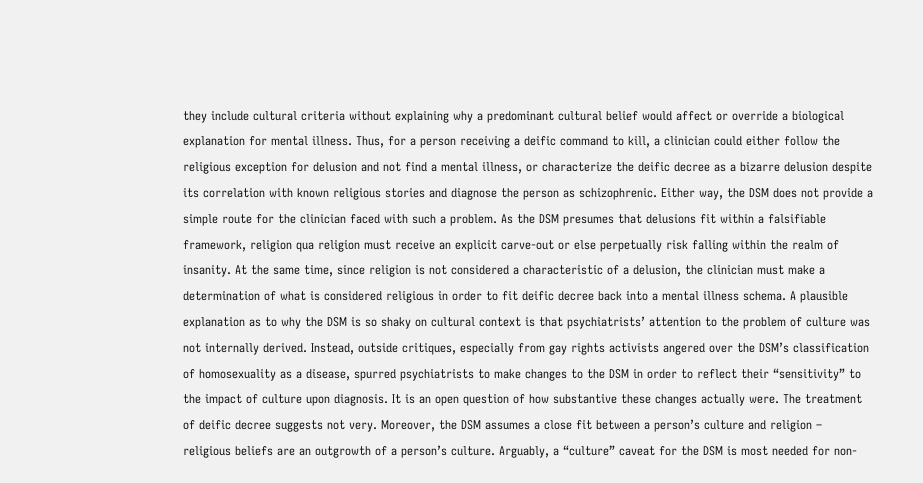they include cultural criteria without explaining why a predominant cultural belief would affect or override a biological explanation for mental illness. Thus, for a person receiving a deific command to kill, a clinician could either follow the religious exception for delusion and not find a mental illness, or characterize the deific decree as a bizarre delusion despite its correlation with known religious stories and diagnose the person as schizophrenic. Either way, the DSM does not provide a simple route for the clinician faced with such a problem. As the DSM presumes that delusions fit within a falsifiable framework, religion qua religion must receive an explicit carve-out or else perpetually risk falling within the realm of insanity. At the same time, since religion is not considered a characteristic of a delusion, the clinician must make a determination of what is considered religious in order to fit deific decree back into a mental illness schema. A plausible explanation as to why the DSM is so shaky on cultural context is that psychiatrists’ attention to the problem of culture was not internally derived. Instead, outside critiques, especially from gay rights activists angered over the DSM’s classification of homosexuality as a disease, spurred psychiatrists to make changes to the DSM in order to reflect their “sensitivity” to the impact of culture upon diagnosis. It is an open question of how substantive these changes actually were. The treatment of deific decree suggests not very. Moreover, the DSM assumes a close fit between a person’s culture and religion – religious beliefs are an outgrowth of a person’s culture. Arguably, a “culture” caveat for the DSM is most needed for non-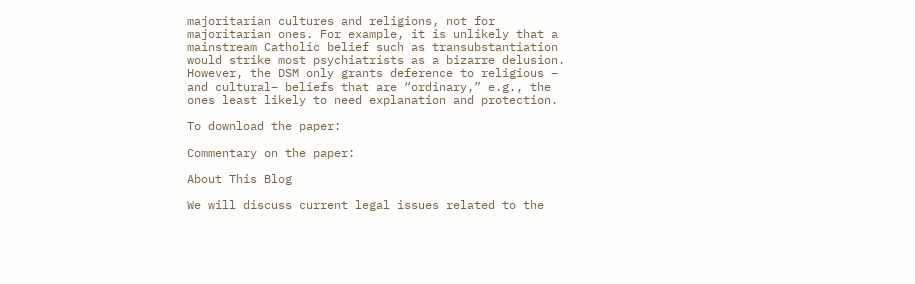majoritarian cultures and religions, not for majoritarian ones. For example, it is unlikely that a mainstream Catholic belief such as transubstantiation would strike most psychiatrists as a bizarre delusion. However, the DSM only grants deference to religious – and cultural– beliefs that are “ordinary,” e.g., the ones least likely to need explanation and protection.

To download the paper:

Commentary on the paper:

About This Blog

We will discuss current legal issues related to the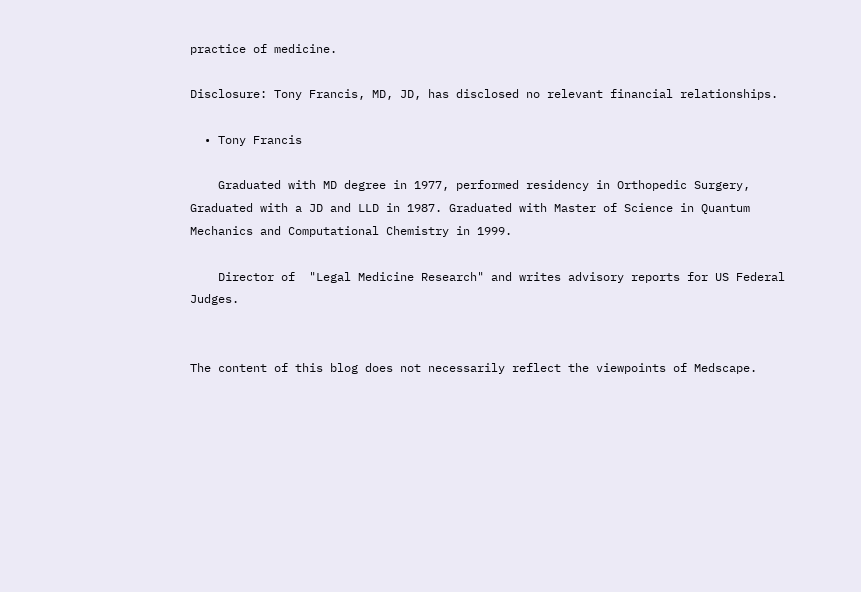practice of medicine.

Disclosure: Tony Francis, MD, JD, has disclosed no relevant financial relationships.

  • Tony Francis

    Graduated with MD degree in 1977, performed residency in Orthopedic Surgery,  Graduated with a JD and LLD in 1987. Graduated with Master of Science in Quantum Mechanics and Computational Chemistry in 1999.

    Director of  "Legal Medicine Research" and writes advisory reports for US Federal Judges.


The content of this blog does not necessarily reflect the viewpoints of Medscape.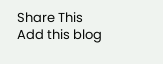Share This
Add this blog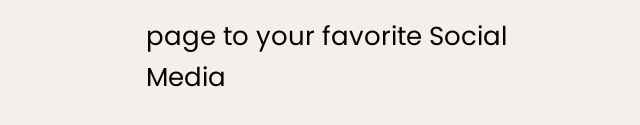page to your favorite Social Media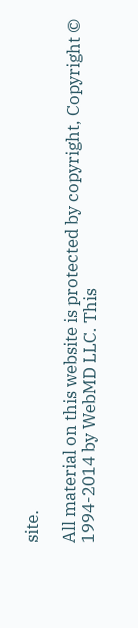site.

All material on this website is protected by copyright, Copyright © 1994-2014 by WebMD LLC. This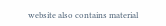website also contains material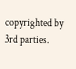copyrighted by 3rd parties.